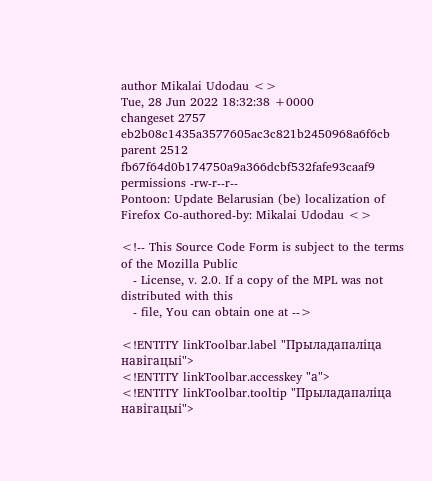author Mikalai Udodau <>
Tue, 28 Jun 2022 18:32:38 +0000
changeset 2757 eb2b08c1435a3577605ac3c821b2450968a6f6cb
parent 2512 fb67f64d0b174750a9a366dcbf532fafe93caaf9
permissions -rw-r--r--
Pontoon: Update Belarusian (be) localization of Firefox Co-authored-by: Mikalai Udodau <>

<!-- This Source Code Form is subject to the terms of the Mozilla Public
   - License, v. 2.0. If a copy of the MPL was not distributed with this
   - file, You can obtain one at -->

<!ENTITY linkToolbar.label "Прыладапаліца навігацыі">
<!ENTITY linkToolbar.accesskey "а">
<!ENTITY linkToolbar.tooltip "Прыладапаліца навігацыі">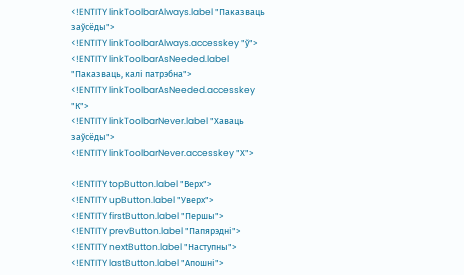<!ENTITY linkToolbarAlways.label "Паказваць заўсёды">
<!ENTITY linkToolbarAlways.accesskey "ў">
<!ENTITY linkToolbarAsNeeded.label "Паказваць, калі патрэбна">
<!ENTITY linkToolbarAsNeeded.accesskey "К">
<!ENTITY linkToolbarNever.label "Хаваць заўсёды">
<!ENTITY linkToolbarNever.accesskey "Х">

<!ENTITY topButton.label "Верх">
<!ENTITY upButton.label "Уверх">
<!ENTITY firstButton.label "Першы">
<!ENTITY prevButton.label "Папярэдні">
<!ENTITY nextButton.label "Наступны">
<!ENTITY lastButton.label "Апошні">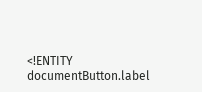<!ENTITY documentButton.label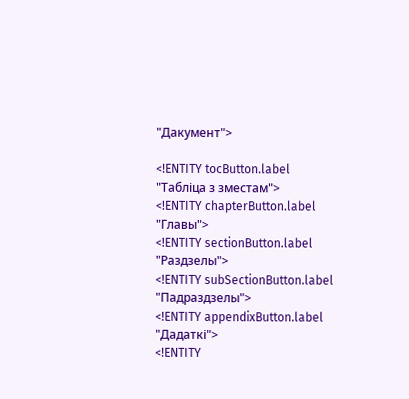"Дакумент">

<!ENTITY tocButton.label "Табліца з зместам">
<!ENTITY chapterButton.label "Главы">
<!ENTITY sectionButton.label "Раздзелы">
<!ENTITY subSectionButton.label "Падраздзелы">
<!ENTITY appendixButton.label "Дадаткі">
<!ENTITY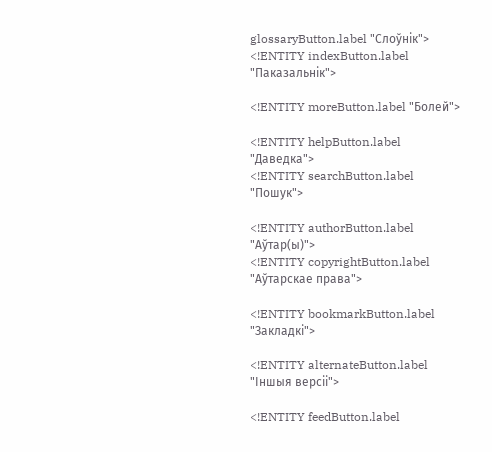glossaryButton.label "Слоўнік">
<!ENTITY indexButton.label "Паказальнік">

<!ENTITY moreButton.label "Болей">

<!ENTITY helpButton.label "Даведка">
<!ENTITY searchButton.label "Пошук">

<!ENTITY authorButton.label "Аўтар(ы)">
<!ENTITY copyrightButton.label "Аўтарскае права">

<!ENTITY bookmarkButton.label "Закладкі">

<!ENTITY alternateButton.label "Іншыя версіі">

<!ENTITY feedButton.label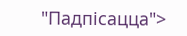"Падпісацца">